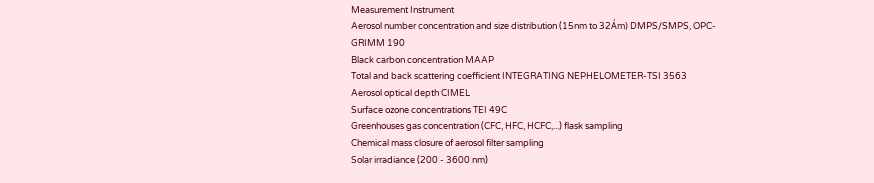Measurement Instrument
Aerosol number concentration and size distribution (15nm to 32Ám) DMPS/SMPS, OPC-GRIMM 190
Black carbon concentration MAAP
Total and back scattering coefficient INTEGRATING NEPHELOMETER-TSI 3563
Aerosol optical depth CIMEL
Surface ozone concentrations TEI 49C
Greenhouses gas concentration (CFC, HFC, HCFC,...) flask sampling
Chemical mass closure of aerosol filter sampling
Solar irradiance (200 - 3600 nm)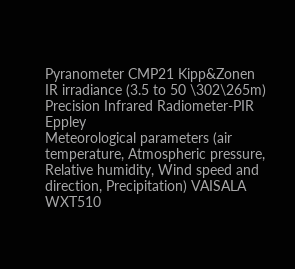Pyranometer CMP21 Kipp&Zonen
IR irradiance (3.5 to 50 \302\265m) Precision Infrared Radiometer-PIR Eppley
Meteorological parameters (air temperature, Atmospheric pressure, Relative humidity, Wind speed and direction, Precipitation) VAISALA WXT510